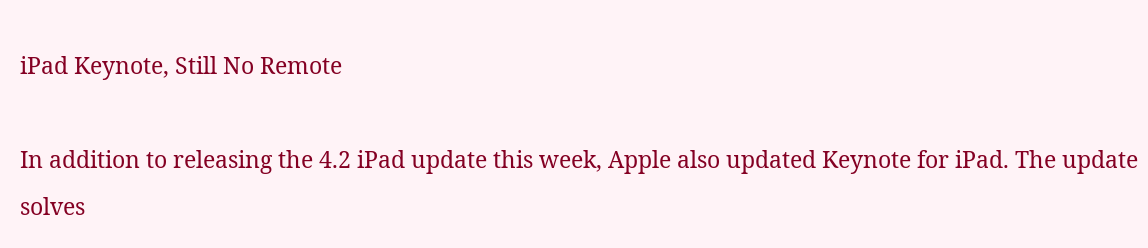iPad Keynote, Still No Remote

In addition to releasing the 4.2 iPad update this week, Apple also updated Keynote for iPad. The update solves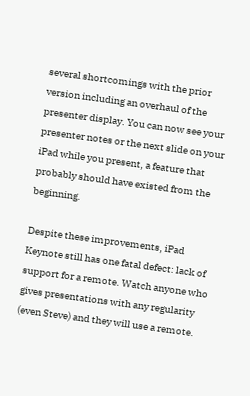several shortcomings with the prior version including an overhaul of the presenter display. You can now see your presenter notes or the next slide on your iPad while you present, a feature that probably should have existed from the beginning.

Despite these improvements, iPad Keynote still has one fatal defect: lack of support for a remote. Watch anyone who gives presentations with any regularity (even Steve) and they will use a remote.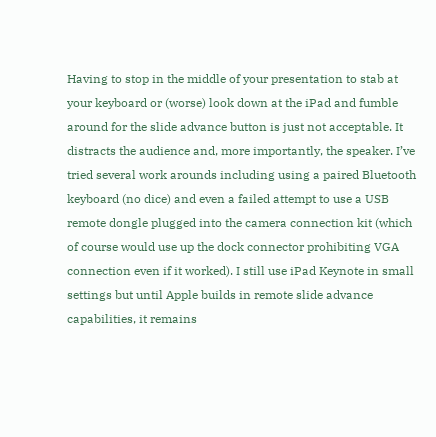Having to stop in the middle of your presentation to stab at your keyboard or (worse) look down at the iPad and fumble around for the slide advance button is just not acceptable. It distracts the audience and, more importantly, the speaker. I’ve tried several work arounds including using a paired Bluetooth keyboard (no dice) and even a failed attempt to use a USB remote dongle plugged into the camera connection kit (which of course would use up the dock connector prohibiting VGA connection even if it worked). I still use iPad Keynote in small settings but until Apple builds in remote slide advance capabilities, it remains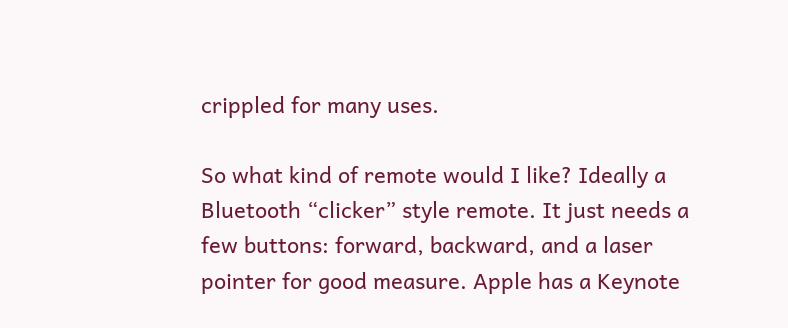crippled for many uses.

So what kind of remote would I like? Ideally a Bluetooth “clicker” style remote. It just needs a few buttons: forward, backward, and a laser pointer for good measure. Apple has a Keynote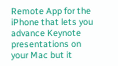Remote App for the iPhone that lets you advance Keynote presentations on your Mac but it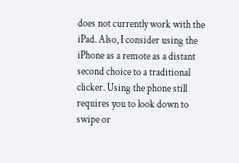does not currently work with the iPad. Also, I consider using the iPhone as a remote as a distant second choice to a traditional clicker. Using the phone still requires you to look down to swipe or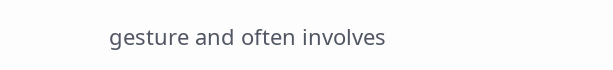gesture and often involves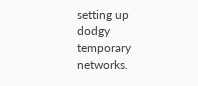setting up dodgy temporary networks.